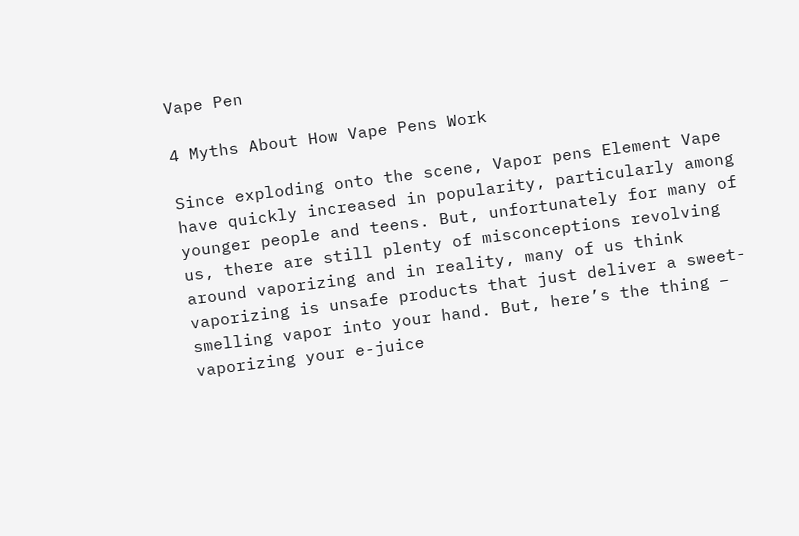Vape Pen

4 Myths About How Vape Pens Work

Since exploding onto the scene, Vapor pens Element Vape have quickly increased in popularity, particularly among younger people and teens. But, unfortunately for many of us, there are still plenty of misconceptions revolving around vaporizing and in reality, many of us think vaporizing is unsafe products that just deliver a sweet-smelling vapor into your hand. But, here’s the thing – vaporizing your e-juice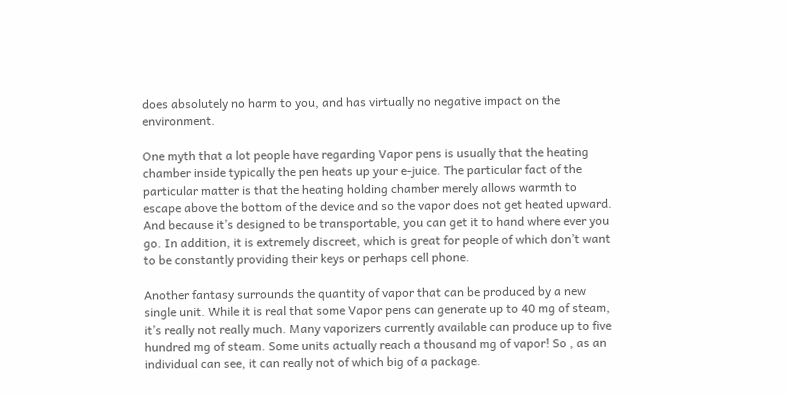does absolutely no harm to you, and has virtually no negative impact on the environment.

One myth that a lot people have regarding Vapor pens is usually that the heating chamber inside typically the pen heats up your e-juice. The particular fact of the particular matter is that the heating holding chamber merely allows warmth to escape above the bottom of the device and so the vapor does not get heated upward. And because it’s designed to be transportable, you can get it to hand where ever you go. In addition, it is extremely discreet, which is great for people of which don’t want to be constantly providing their keys or perhaps cell phone.

Another fantasy surrounds the quantity of vapor that can be produced by a new single unit. While it is real that some Vapor pens can generate up to 40 mg of steam, it’s really not really much. Many vaporizers currently available can produce up to five hundred mg of steam. Some units actually reach a thousand mg of vapor! So , as an individual can see, it can really not of which big of a package.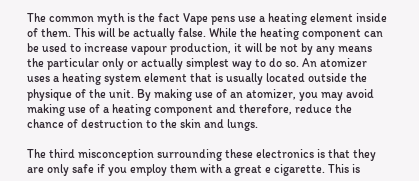The common myth is the fact Vape pens use a heating element inside of them. This will be actually false. While the heating component can be used to increase vapour production, it will be not by any means the particular only or actually simplest way to do so. An atomizer uses a heating system element that is usually located outside the physique of the unit. By making use of an atomizer, you may avoid making use of a heating component and therefore, reduce the chance of destruction to the skin and lungs.

The third misconception surrounding these electronics is that they are only safe if you employ them with a great e cigarette. This is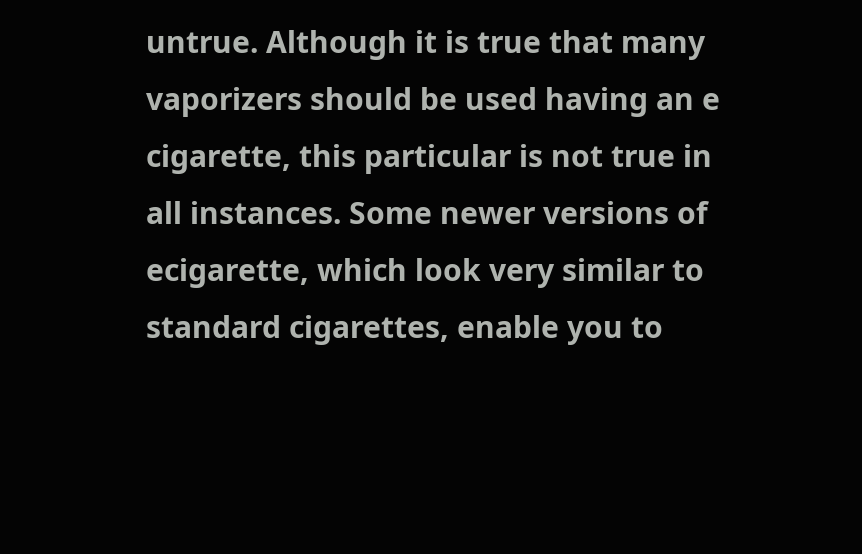untrue. Although it is true that many vaporizers should be used having an e cigarette, this particular is not true in all instances. Some newer versions of ecigarette, which look very similar to standard cigarettes, enable you to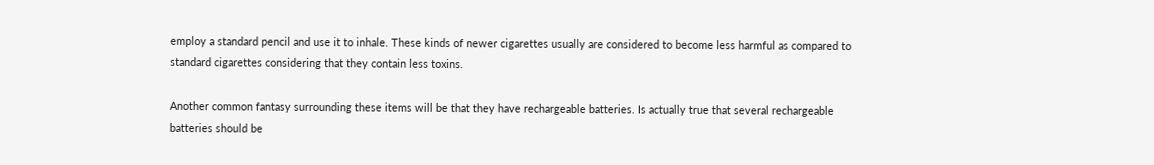employ a standard pencil and use it to inhale. These kinds of newer cigarettes usually are considered to become less harmful as compared to standard cigarettes considering that they contain less toxins.

Another common fantasy surrounding these items will be that they have rechargeable batteries. Is actually true that several rechargeable batteries should be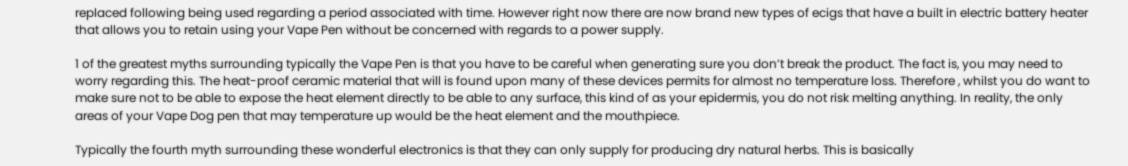replaced following being used regarding a period associated with time. However right now there are now brand new types of ecigs that have a built in electric battery heater that allows you to retain using your Vape Pen without be concerned with regards to a power supply.

1 of the greatest myths surrounding typically the Vape Pen is that you have to be careful when generating sure you don’t break the product. The fact is, you may need to worry regarding this. The heat-proof ceramic material that will is found upon many of these devices permits for almost no temperature loss. Therefore , whilst you do want to make sure not to be able to expose the heat element directly to be able to any surface, this kind of as your epidermis, you do not risk melting anything. In reality, the only areas of your Vape Dog pen that may temperature up would be the heat element and the mouthpiece.

Typically the fourth myth surrounding these wonderful electronics is that they can only supply for producing dry natural herbs. This is basically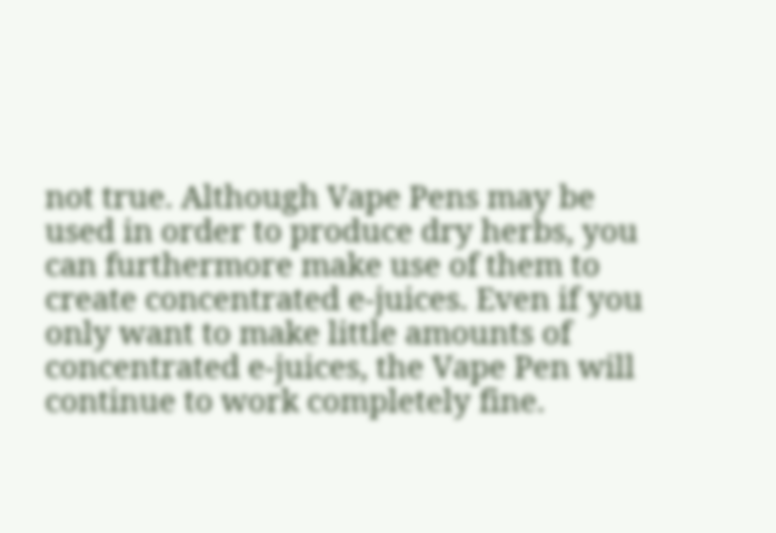not true. Although Vape Pens may be used in order to produce dry herbs, you can furthermore make use of them to create concentrated e-juices. Even if you only want to make little amounts of concentrated e-juices, the Vape Pen will continue to work completely fine.